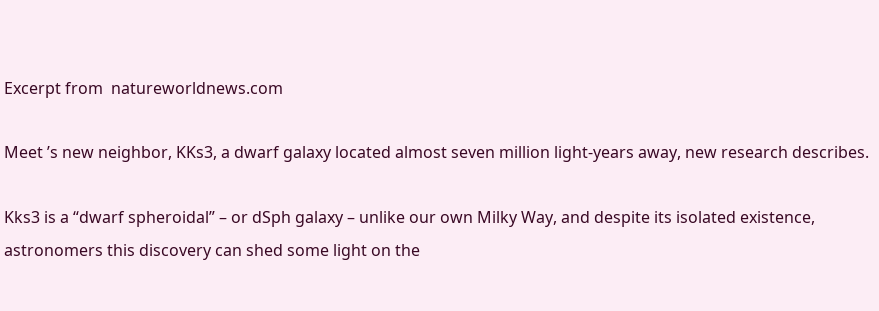Excerpt from  natureworldnews.com

Meet ’s new neighbor, KKs3, a dwarf galaxy located almost seven million light-years away, new research describes.

Kks3 is a “dwarf spheroidal” – or dSph galaxy – unlike our own Milky Way, and despite its isolated existence, astronomers this discovery can shed some light on the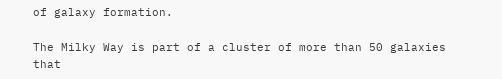of galaxy formation.

The Milky Way is part of a cluster of more than 50 galaxies that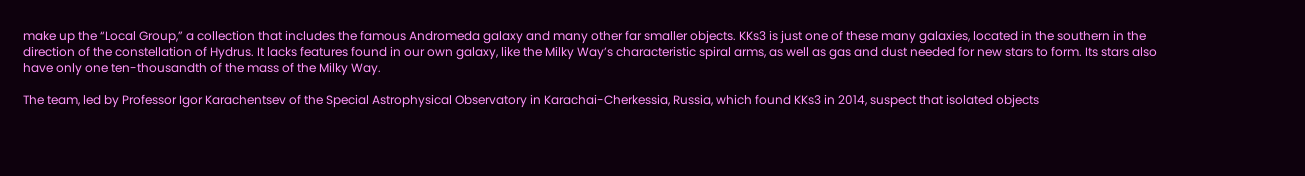make up the “Local Group,” a collection that includes the famous Andromeda galaxy and many other far smaller objects. KKs3 is just one of these many galaxies, located in the southern in the direction of the constellation of Hydrus. It lacks features found in our own galaxy, like the Milky Way’s characteristic spiral arms, as well as gas and dust needed for new stars to form. Its stars also have only one ten-thousandth of the mass of the Milky Way.

The team, led by Professor Igor Karachentsev of the Special Astrophysical Observatory in Karachai-Cherkessia, Russia, which found KKs3 in 2014, suspect that isolated objects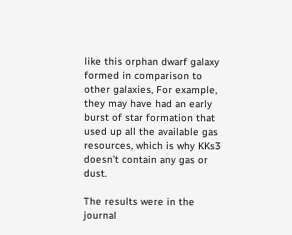like this orphan dwarf galaxy formed in comparison to other galaxies, For example, they may have had an early burst of star formation that used up all the available gas resources, which is why KKs3 doesn’t contain any gas or dust.

The results were in the journal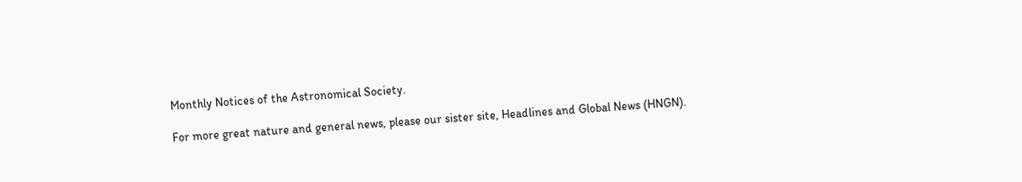Monthly Notices of the Astronomical Society.

For more great nature and general news, please our sister site, Headlines and Global News (HNGN).